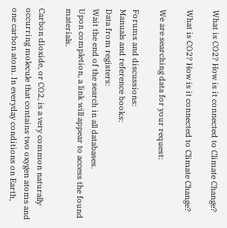What is CO2? How is it connected to Climate Change?

What is CO2? How is it connected to Climate Change?

We are searching data for your request:

Forums and discussions:
Manuals and reference books:
Data from registers:
Wait the end of the search in all databases.
Upon completion, a link will appear to access the found materials.

Carbon dioxide, or CO2, is a very common naturally occurring molecule that contains two oxygen atoms and one carbon atom. In everyday conditions on Earth,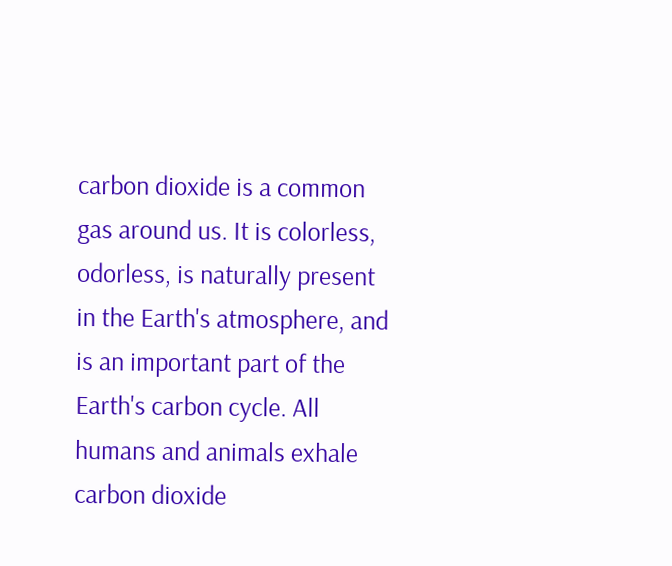carbon dioxide is a common gas around us. It is colorless, odorless, is naturally present in the Earth's atmosphere, and is an important part of the Earth's carbon cycle. All humans and animals exhale carbon dioxide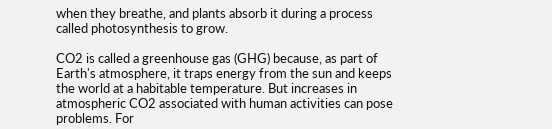when they breathe, and plants absorb it during a process called photosynthesis to grow.

CO2 is called a greenhouse gas (GHG) because, as part of Earth's atmosphere, it traps energy from the sun and keeps the world at a habitable temperature. But increases in atmospheric CO2 associated with human activities can pose problems. For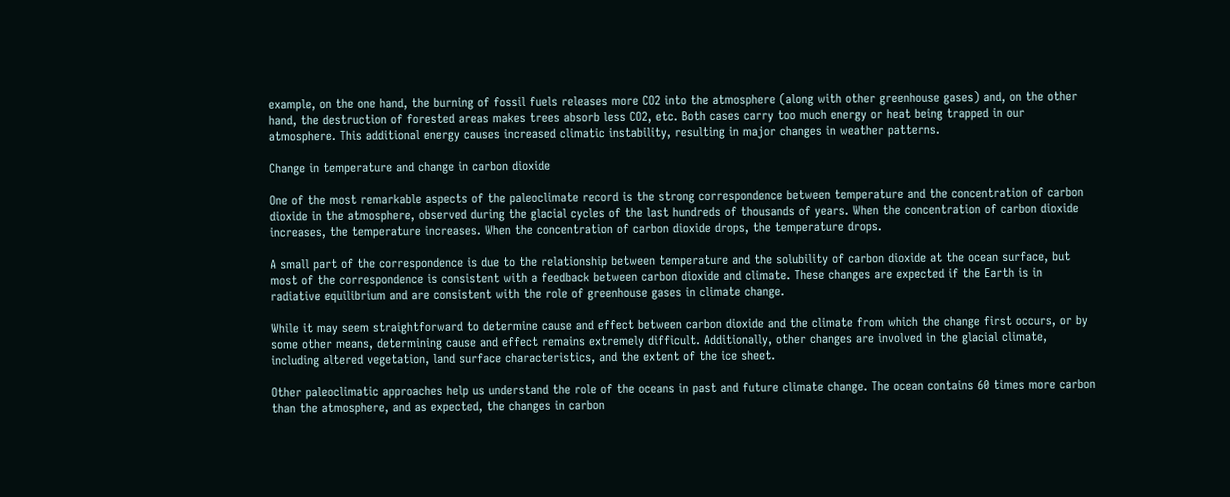example, on the one hand, the burning of fossil fuels releases more CO2 into the atmosphere (along with other greenhouse gases) and, on the other hand, the destruction of forested areas makes trees absorb less CO2, etc. Both cases carry too much energy or heat being trapped in our atmosphere. This additional energy causes increased climatic instability, resulting in major changes in weather patterns.

Change in temperature and change in carbon dioxide

One of the most remarkable aspects of the paleoclimate record is the strong correspondence between temperature and the concentration of carbon dioxide in the atmosphere, observed during the glacial cycles of the last hundreds of thousands of years. When the concentration of carbon dioxide increases, the temperature increases. When the concentration of carbon dioxide drops, the temperature drops.

A small part of the correspondence is due to the relationship between temperature and the solubility of carbon dioxide at the ocean surface, but most of the correspondence is consistent with a feedback between carbon dioxide and climate. These changes are expected if the Earth is in radiative equilibrium and are consistent with the role of greenhouse gases in climate change.

While it may seem straightforward to determine cause and effect between carbon dioxide and the climate from which the change first occurs, or by some other means, determining cause and effect remains extremely difficult. Additionally, other changes are involved in the glacial climate, including altered vegetation, land surface characteristics, and the extent of the ice sheet.

Other paleoclimatic approaches help us understand the role of the oceans in past and future climate change. The ocean contains 60 times more carbon than the atmosphere, and as expected, the changes in carbon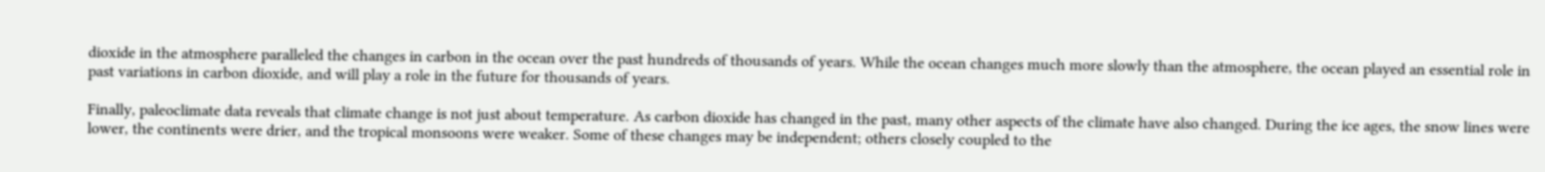dioxide in the atmosphere paralleled the changes in carbon in the ocean over the past hundreds of thousands of years. While the ocean changes much more slowly than the atmosphere, the ocean played an essential role in past variations in carbon dioxide, and will play a role in the future for thousands of years.

Finally, paleoclimate data reveals that climate change is not just about temperature. As carbon dioxide has changed in the past, many other aspects of the climate have also changed. During the ice ages, the snow lines were lower, the continents were drier, and the tropical monsoons were weaker. Some of these changes may be independent; others closely coupled to the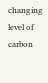changing level of carbon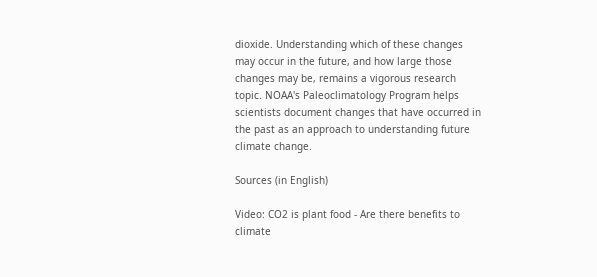dioxide. Understanding which of these changes may occur in the future, and how large those changes may be, remains a vigorous research topic. NOAA's Paleoclimatology Program helps scientists document changes that have occurred in the past as an approach to understanding future climate change.

Sources (in English)

Video: CO2 is plant food - Are there benefits to climate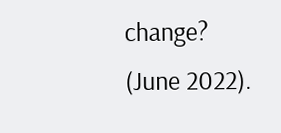change? (June 2022).